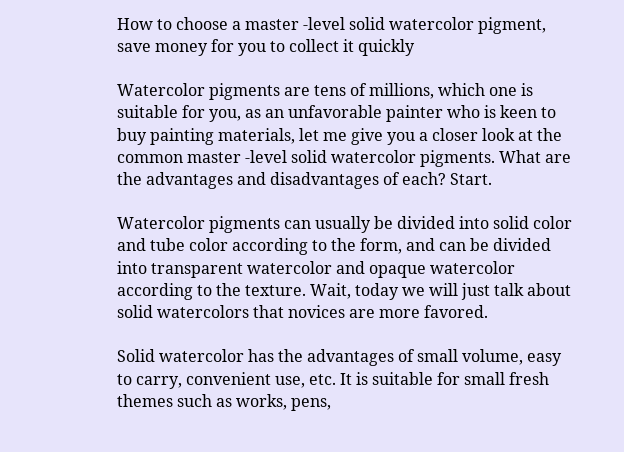How to choose a master -level solid watercolor pigment, save money for you to collect it quickly

Watercolor pigments are tens of millions, which one is suitable for you, as an unfavorable painter who is keen to buy painting materials, let me give you a closer look at the common master -level solid watercolor pigments. What are the advantages and disadvantages of each? Start.

Watercolor pigments can usually be divided into solid color and tube color according to the form, and can be divided into transparent watercolor and opaque watercolor according to the texture. Wait, today we will just talk about solid watercolors that novices are more favored.

Solid watercolor has the advantages of small volume, easy to carry, convenient use, etc. It is suitable for small fresh themes such as works, pens,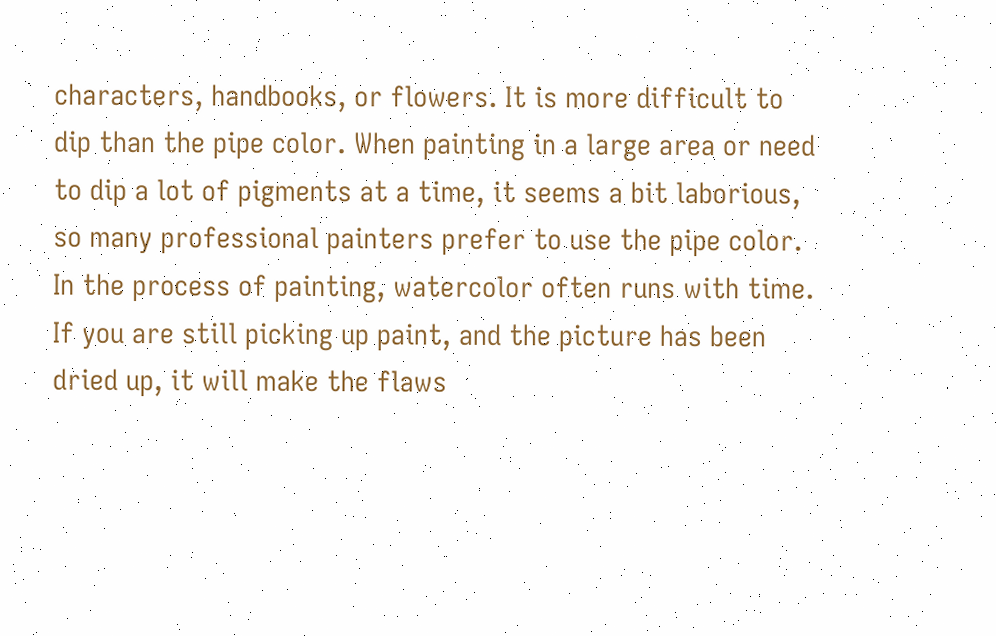characters, handbooks, or flowers. It is more difficult to dip than the pipe color. When painting in a large area or need to dip a lot of pigments at a time, it seems a bit laborious, so many professional painters prefer to use the pipe color. In the process of painting, watercolor often runs with time. If you are still picking up paint, and the picture has been dried up, it will make the flaws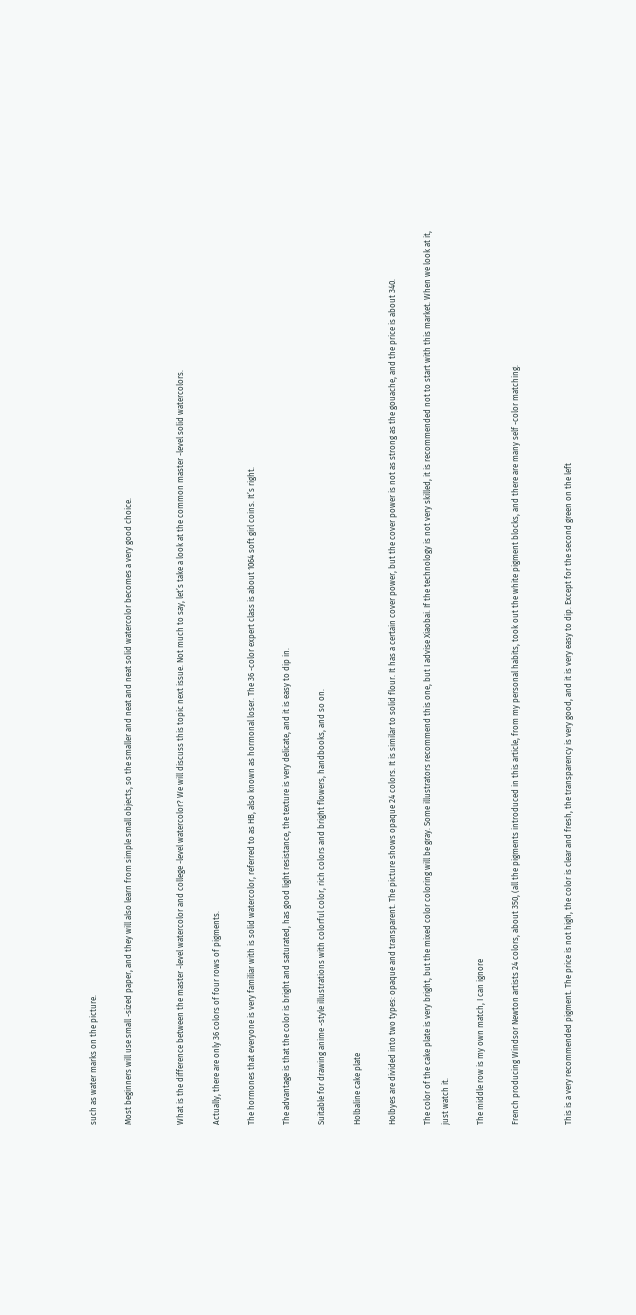such as water marks on the picture.

Most beginners will use small -sized paper, and they will also learn from simple small objects, so the smaller and neat and neat solid watercolor becomes a very good choice.


What is the difference between the master -level watercolor and college -level watercolor? We will discuss this topic next issue. Not much to say, let’s take a look at the common master -level solid watercolors.

Actually, there are only 36 colors of four rows of pigments.

The hormones that everyone is very familiar with is solid watercolor, referred to as HB, also known as hormonal loser. The 36 -color expert class is about 1064 soft girl coins. It’s right.

The advantage is that the color is bright and saturated, has good light resistance, the texture is very delicate, and it is easy to dip in.

Suitable for drawing anime -style illustrations with colorful color, rich colors and bright flowers, handbooks, and so on.

Holbaline cake plate

Holbyes are divided into two types: opaque and transparent. The picture shows opaque 24 colors. It is similar to solid flour. It has a certain cover power, but the cover power is not as strong as the gouache, and the price is about 340.

The color of the cake plate is very bright, but the mixed color coloring will be gray. Some illustrators recommend this one, but I advise Xiaobai. If the technology is not very skilled, it is recommended not to start with this market. When we look at it, just watch it.

The middle row is my own match, I can ignore

French producing Windsor Newton artists 24 colors, about 350, (all the pigments introduced in this article, from my personal habits, took out the white pigment blocks, and there are many self -color matching.


This is a very recommended pigment. The price is not high, the color is clear and fresh, the transparency is very good, and it is very easy to dip. Except for the second green on the left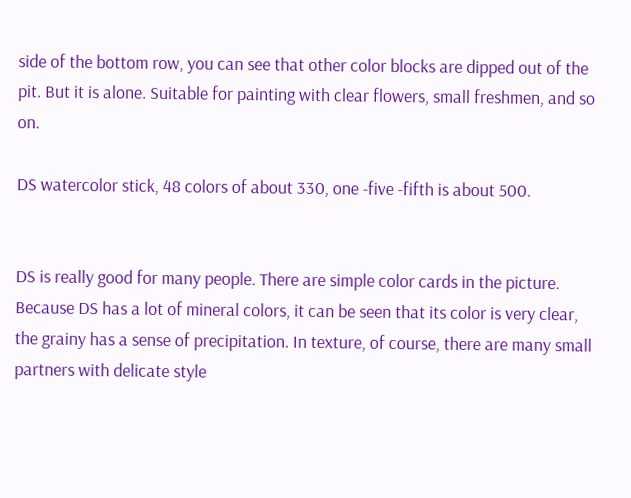side of the bottom row, you can see that other color blocks are dipped out of the pit. But it is alone. Suitable for painting with clear flowers, small freshmen, and so on.

DS watercolor stick, 48 colors of about 330, one -five -fifth is about 500.


DS is really good for many people. There are simple color cards in the picture. Because DS has a lot of mineral colors, it can be seen that its color is very clear, the grainy has a sense of precipitation. In texture, of course, there are many small partners with delicate style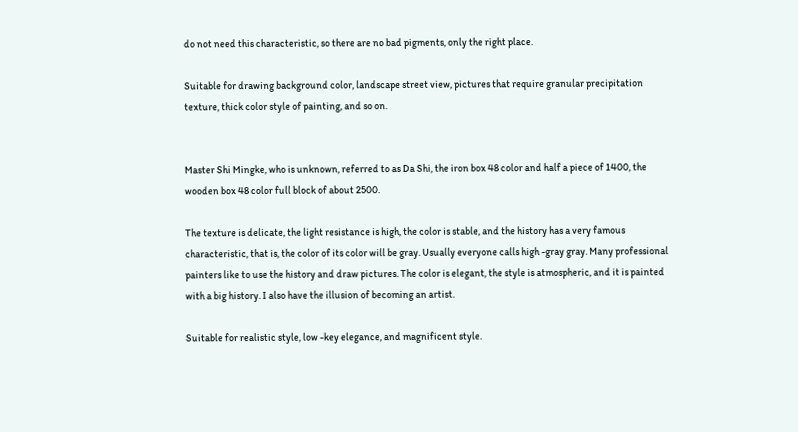do not need this characteristic, so there are no bad pigments, only the right place.

Suitable for drawing background color, landscape street view, pictures that require granular precipitation texture, thick color style of painting, and so on.


Master Shi Mingke, who is unknown, referred to as Da Shi, the iron box 48 color and half a piece of 1400, the wooden box 48 color full block of about 2500.

The texture is delicate, the light resistance is high, the color is stable, and the history has a very famous characteristic, that is, the color of its color will be gray. Usually everyone calls high -gray gray. Many professional painters like to use the history and draw pictures. The color is elegant, the style is atmospheric, and it is painted with a big history. I also have the illusion of becoming an artist.

Suitable for realistic style, low -key elegance, and magnificent style.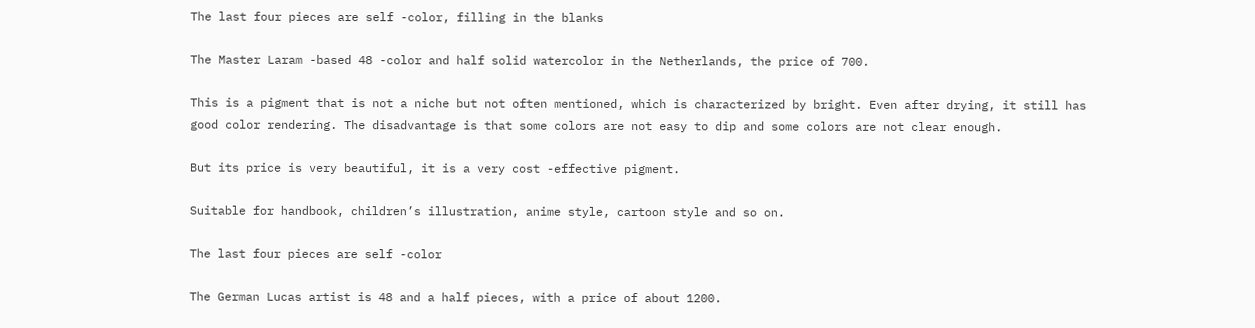The last four pieces are self -color, filling in the blanks

The Master Laram -based 48 -color and half solid watercolor in the Netherlands, the price of 700.

This is a pigment that is not a niche but not often mentioned, which is characterized by bright. Even after drying, it still has good color rendering. The disadvantage is that some colors are not easy to dip and some colors are not clear enough.

But its price is very beautiful, it is a very cost -effective pigment.

Suitable for handbook, children’s illustration, anime style, cartoon style and so on.

The last four pieces are self -color

The German Lucas artist is 48 and a half pieces, with a price of about 1200.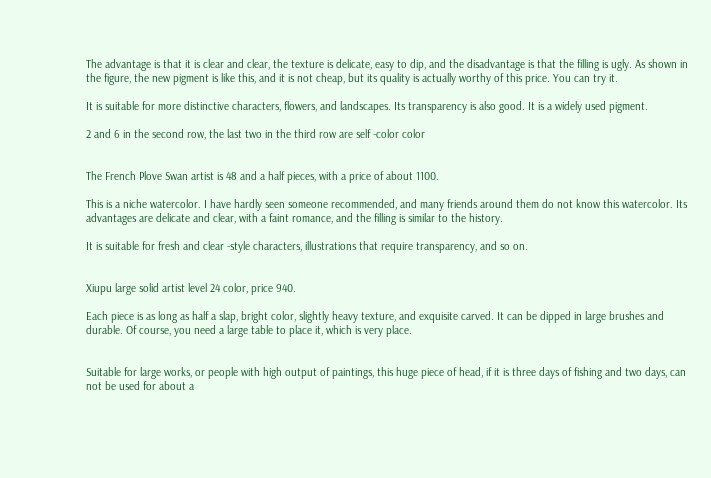The advantage is that it is clear and clear, the texture is delicate, easy to dip, and the disadvantage is that the filling is ugly. As shown in the figure, the new pigment is like this, and it is not cheap, but its quality is actually worthy of this price. You can try it.

It is suitable for more distinctive characters, flowers, and landscapes. Its transparency is also good. It is a widely used pigment.

2 and 6 in the second row, the last two in the third row are self -color color


The French Plove Swan artist is 48 and a half pieces, with a price of about 1100.

This is a niche watercolor. I have hardly seen someone recommended, and many friends around them do not know this watercolor. Its advantages are delicate and clear, with a faint romance, and the filling is similar to the history.

It is suitable for fresh and clear -style characters, illustrations that require transparency, and so on.


Xiupu large solid artist level 24 color, price 940.

Each piece is as long as half a slap, bright color, slightly heavy texture, and exquisite carved. It can be dipped in large brushes and durable. Of course, you need a large table to place it, which is very place.


Suitable for large works, or people with high output of paintings, this huge piece of head, if it is three days of fishing and two days, can not be used for about a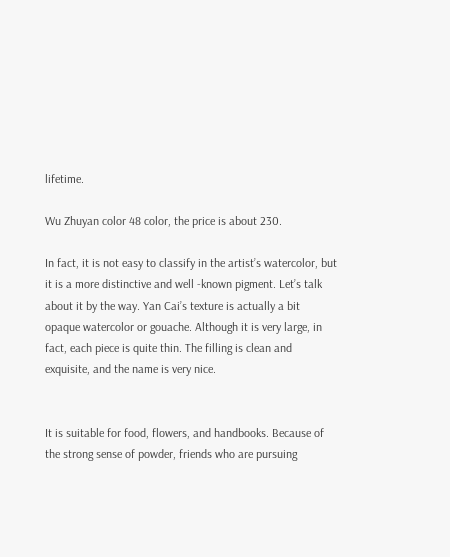lifetime.

Wu Zhuyan color 48 color, the price is about 230.

In fact, it is not easy to classify in the artist’s watercolor, but it is a more distinctive and well -known pigment. Let’s talk about it by the way. Yan Cai’s texture is actually a bit opaque watercolor or gouache. Although it is very large, in fact, each piece is quite thin. The filling is clean and exquisite, and the name is very nice.


It is suitable for food, flowers, and handbooks. Because of the strong sense of powder, friends who are pursuing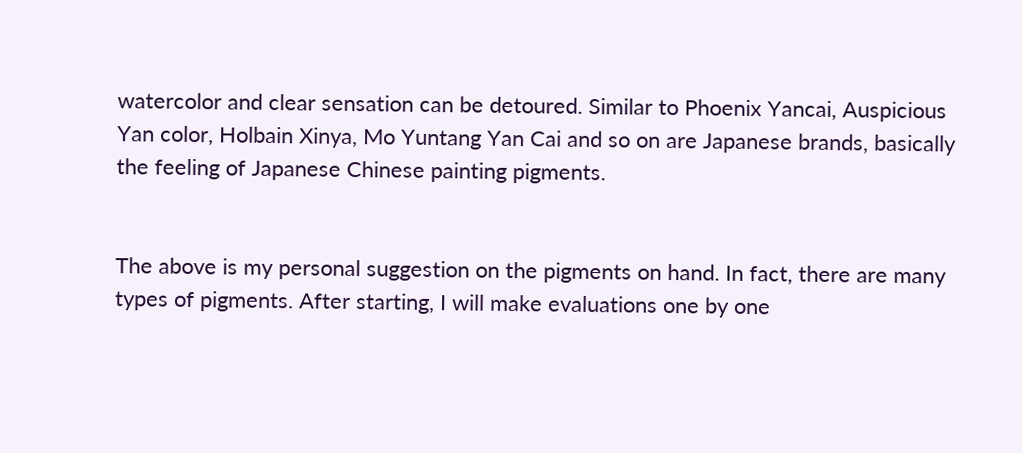watercolor and clear sensation can be detoured. Similar to Phoenix Yancai, Auspicious Yan color, Holbain Xinya, Mo Yuntang Yan Cai and so on are Japanese brands, basically the feeling of Japanese Chinese painting pigments.


The above is my personal suggestion on the pigments on hand. In fact, there are many types of pigments. After starting, I will make evaluations one by one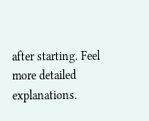after starting. Feel more detailed explanations.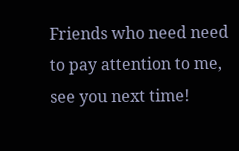Friends who need need to pay attention to me, see you next time!